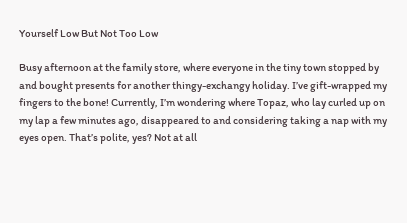Yourself Low But Not Too Low

Busy afternoon at the family store, where everyone in the tiny town stopped by and bought presents for another thingy-exchangy holiday. I’ve gift-wrapped my fingers to the bone! Currently, I’m wondering where Topaz, who lay curled up on my lap a few minutes ago, disappeared to and considering taking a nap with my eyes open. That’s polite, yes? Not at all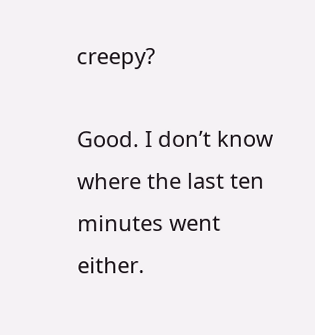creepy?

Good. I don’t know where the last ten minutes went either.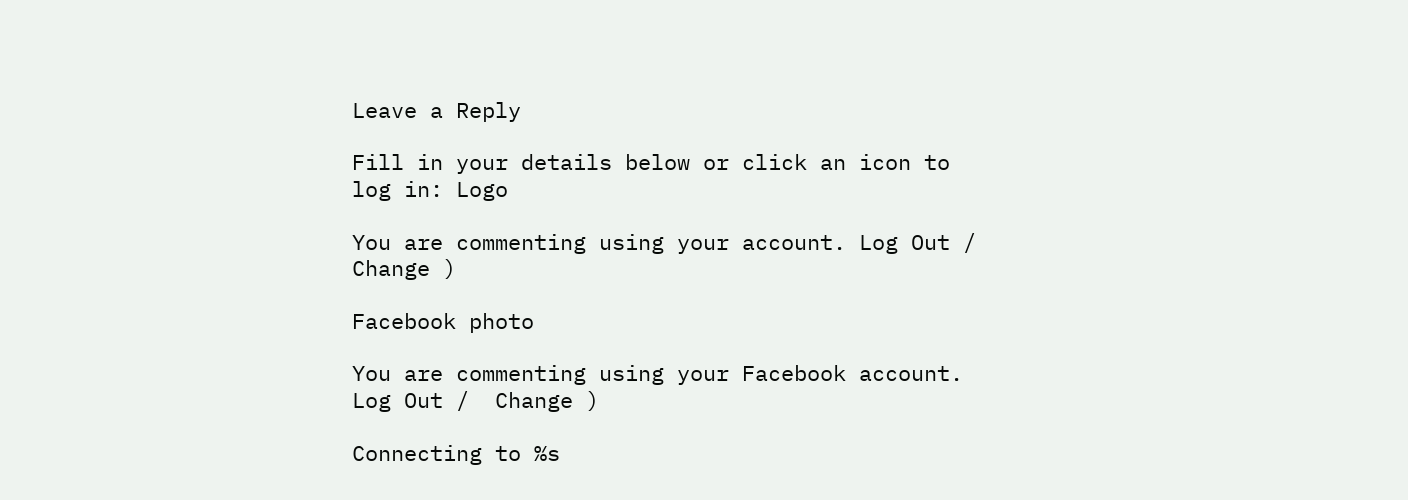Leave a Reply

Fill in your details below or click an icon to log in: Logo

You are commenting using your account. Log Out /  Change )

Facebook photo

You are commenting using your Facebook account. Log Out /  Change )

Connecting to %s